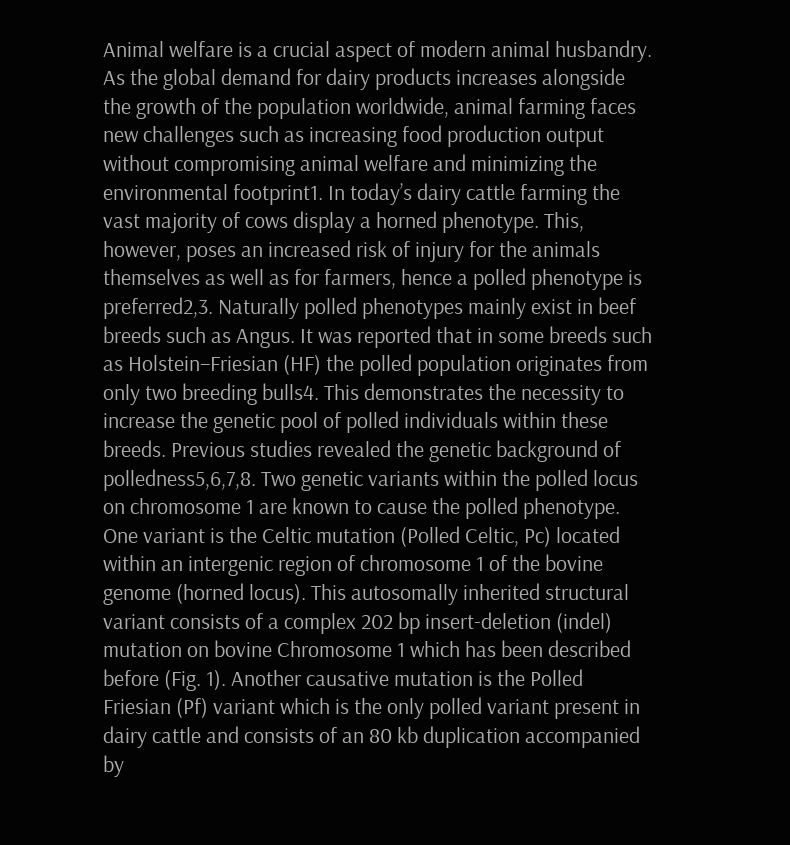Animal welfare is a crucial aspect of modern animal husbandry. As the global demand for dairy products increases alongside the growth of the population worldwide, animal farming faces new challenges such as increasing food production output without compromising animal welfare and minimizing the environmental footprint1. In today’s dairy cattle farming the vast majority of cows display a horned phenotype. This, however, poses an increased risk of injury for the animals themselves as well as for farmers, hence a polled phenotype is preferred2,3. Naturally polled phenotypes mainly exist in beef breeds such as Angus. It was reported that in some breeds such as Holstein–Friesian (HF) the polled population originates from only two breeding bulls4. This demonstrates the necessity to increase the genetic pool of polled individuals within these breeds. Previous studies revealed the genetic background of polledness5,6,7,8. Two genetic variants within the polled locus on chromosome 1 are known to cause the polled phenotype. One variant is the Celtic mutation (Polled Celtic, Pc) located within an intergenic region of chromosome 1 of the bovine genome (horned locus). This autosomally inherited structural variant consists of a complex 202 bp insert-deletion (indel) mutation on bovine Chromosome 1 which has been described before (Fig. 1). Another causative mutation is the Polled Friesian (Pf) variant which is the only polled variant present in dairy cattle and consists of an 80 kb duplication accompanied by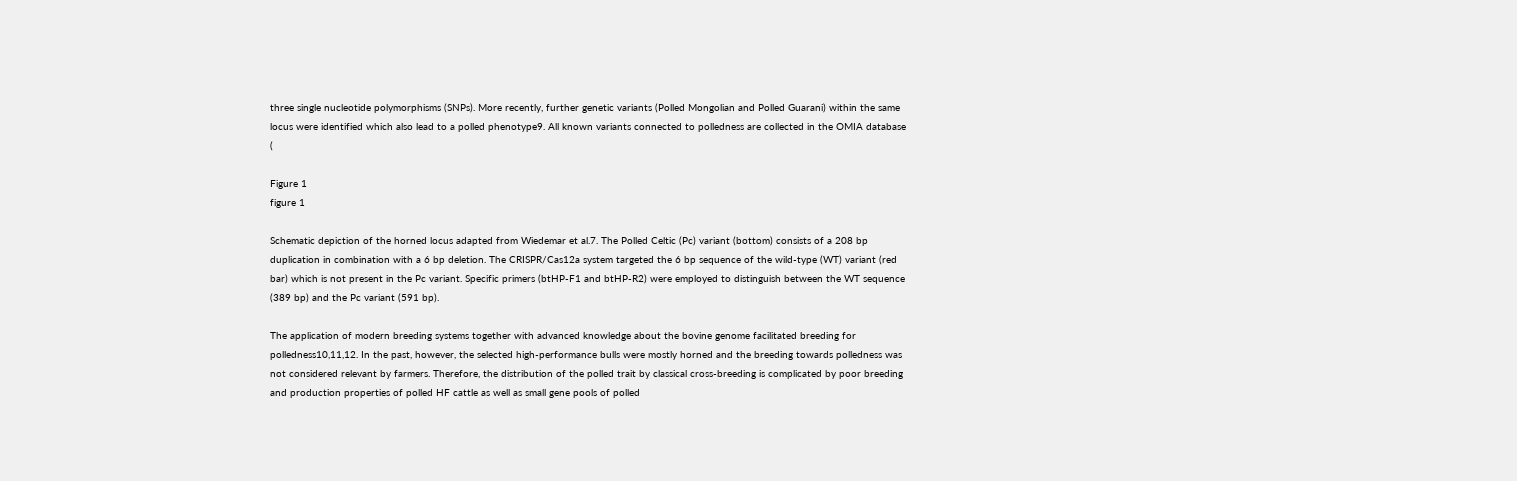three single nucleotide polymorphisms (SNPs). More recently, further genetic variants (Polled Mongolian and Polled Guarani) within the same locus were identified which also lead to a polled phenotype9. All known variants connected to polledness are collected in the OMIA database (

Figure 1
figure 1

Schematic depiction of the horned locus adapted from Wiedemar et al.7. The Polled Celtic (Pc) variant (bottom) consists of a 208 bp duplication in combination with a 6 bp deletion. The CRISPR/Cas12a system targeted the 6 bp sequence of the wild-type (WT) variant (red bar) which is not present in the Pc variant. Specific primers (btHP-F1 and btHP-R2) were employed to distinguish between the WT sequence (389 bp) and the Pc variant (591 bp).

The application of modern breeding systems together with advanced knowledge about the bovine genome facilitated breeding for polledness10,11,12. In the past, however, the selected high-performance bulls were mostly horned and the breeding towards polledness was not considered relevant by farmers. Therefore, the distribution of the polled trait by classical cross-breeding is complicated by poor breeding and production properties of polled HF cattle as well as small gene pools of polled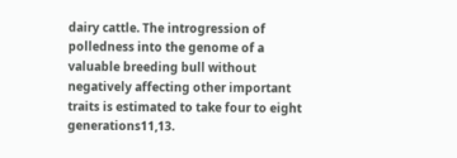dairy cattle. The introgression of polledness into the genome of a valuable breeding bull without negatively affecting other important traits is estimated to take four to eight generations11,13.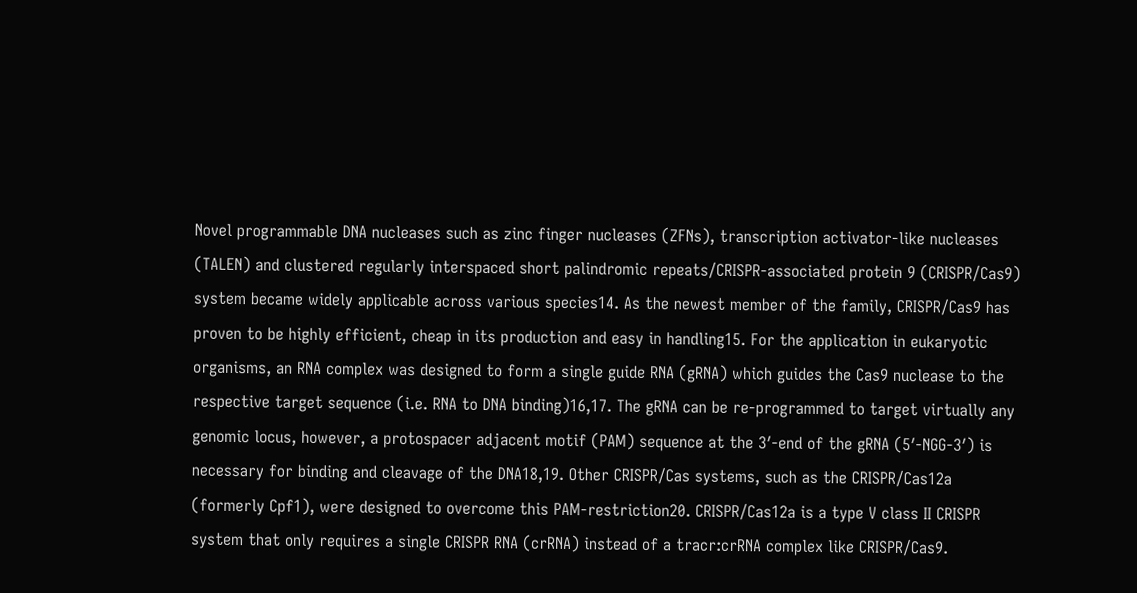Novel programmable DNA nucleases such as zinc finger nucleases (ZFNs), transcription activator-like nucleases (TALEN) and clustered regularly interspaced short palindromic repeats/CRISPR-associated protein 9 (CRISPR/Cas9) system became widely applicable across various species14. As the newest member of the family, CRISPR/Cas9 has proven to be highly efficient, cheap in its production and easy in handling15. For the application in eukaryotic organisms, an RNA complex was designed to form a single guide RNA (gRNA) which guides the Cas9 nuclease to the respective target sequence (i.e. RNA to DNA binding)16,17. The gRNA can be re-programmed to target virtually any genomic locus, however, a protospacer adjacent motif (PAM) sequence at the 3′-end of the gRNA (5′-NGG-3′) is necessary for binding and cleavage of the DNA18,19. Other CRISPR/Cas systems, such as the CRISPR/Cas12a (formerly Cpf1), were designed to overcome this PAM-restriction20. CRISPR/Cas12a is a type V class II CRISPR system that only requires a single CRISPR RNA (crRNA) instead of a tracr:crRNA complex like CRISPR/Cas9.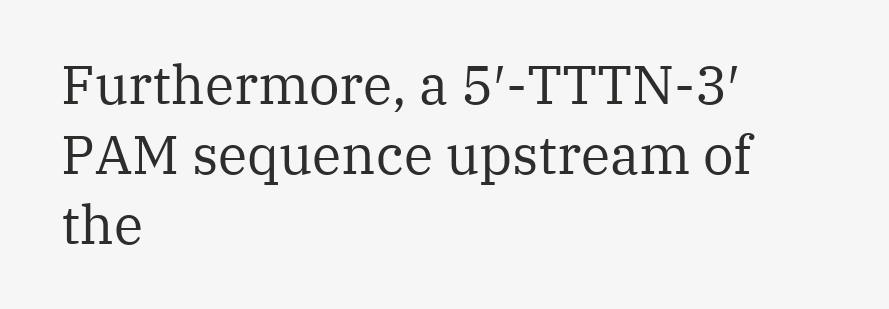Furthermore, a 5′-TTTN-3′ PAM sequence upstream of the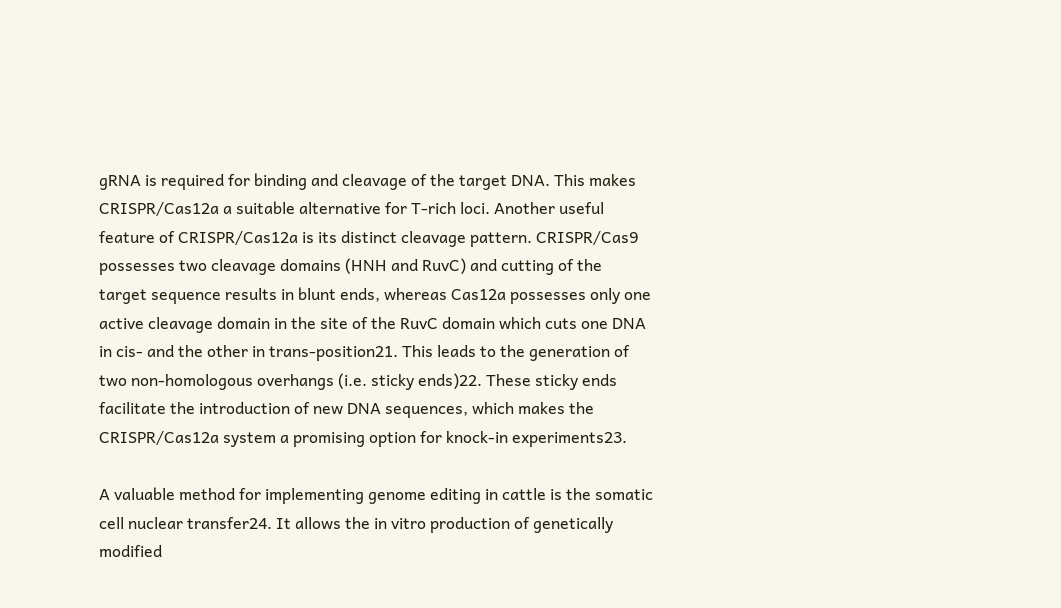gRNA is required for binding and cleavage of the target DNA. This makes CRISPR/Cas12a a suitable alternative for T-rich loci. Another useful feature of CRISPR/Cas12a is its distinct cleavage pattern. CRISPR/Cas9 possesses two cleavage domains (HNH and RuvC) and cutting of the target sequence results in blunt ends, whereas Cas12a possesses only one active cleavage domain in the site of the RuvC domain which cuts one DNA in cis- and the other in trans-position21. This leads to the generation of two non-homologous overhangs (i.e. sticky ends)22. These sticky ends facilitate the introduction of new DNA sequences, which makes the CRISPR/Cas12a system a promising option for knock-in experiments23.

A valuable method for implementing genome editing in cattle is the somatic cell nuclear transfer24. It allows the in vitro production of genetically modified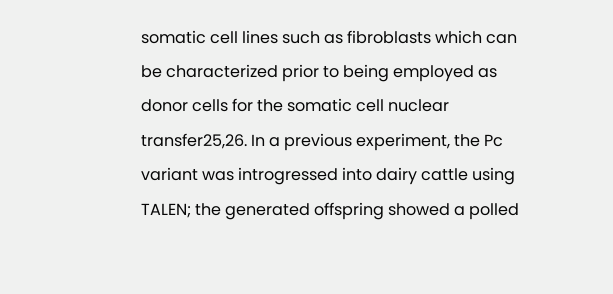somatic cell lines such as fibroblasts which can be characterized prior to being employed as donor cells for the somatic cell nuclear transfer25,26. In a previous experiment, the Pc variant was introgressed into dairy cattle using TALEN; the generated offspring showed a polled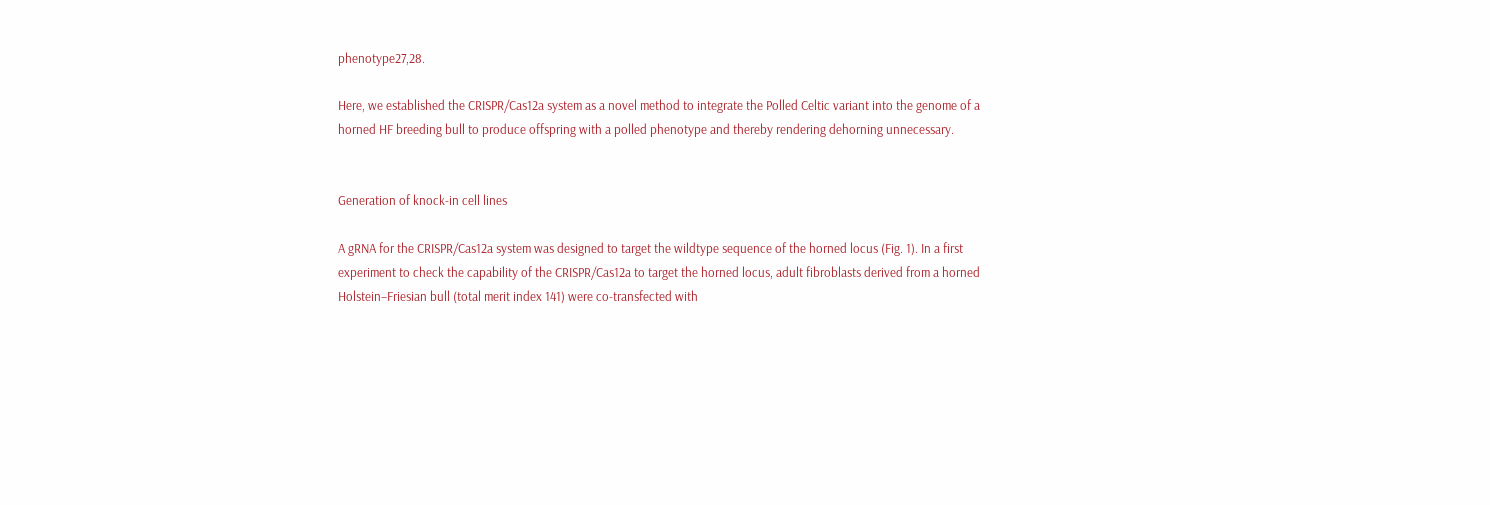phenotype27,28.

Here, we established the CRISPR/Cas12a system as a novel method to integrate the Polled Celtic variant into the genome of a horned HF breeding bull to produce offspring with a polled phenotype and thereby rendering dehorning unnecessary.


Generation of knock-in cell lines

A gRNA for the CRISPR/Cas12a system was designed to target the wildtype sequence of the horned locus (Fig. 1). In a first experiment to check the capability of the CRISPR/Cas12a to target the horned locus, adult fibroblasts derived from a horned Holstein–Friesian bull (total merit index 141) were co-transfected with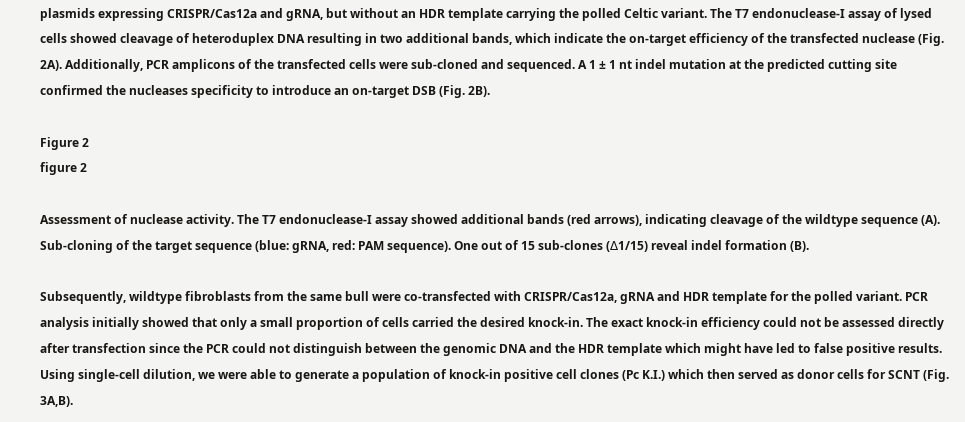plasmids expressing CRISPR/Cas12a and gRNA, but without an HDR template carrying the polled Celtic variant. The T7 endonuclease-I assay of lysed cells showed cleavage of heteroduplex DNA resulting in two additional bands, which indicate the on-target efficiency of the transfected nuclease (Fig. 2A). Additionally, PCR amplicons of the transfected cells were sub-cloned and sequenced. A 1 ± 1 nt indel mutation at the predicted cutting site confirmed the nucleases specificity to introduce an on-target DSB (Fig. 2B).

Figure 2
figure 2

Assessment of nuclease activity. The T7 endonuclease-I assay showed additional bands (red arrows), indicating cleavage of the wildtype sequence (A). Sub-cloning of the target sequence (blue: gRNA, red: PAM sequence). One out of 15 sub-clones (∆1/15) reveal indel formation (B).

Subsequently, wildtype fibroblasts from the same bull were co-transfected with CRISPR/Cas12a, gRNA and HDR template for the polled variant. PCR analysis initially showed that only a small proportion of cells carried the desired knock-in. The exact knock-in efficiency could not be assessed directly after transfection since the PCR could not distinguish between the genomic DNA and the HDR template which might have led to false positive results. Using single-cell dilution, we were able to generate a population of knock-in positive cell clones (Pc K.I.) which then served as donor cells for SCNT (Fig. 3A,B).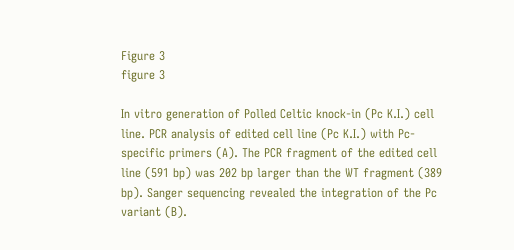Figure 3
figure 3

In vitro generation of Polled Celtic knock-in (Pc K.I.) cell line. PCR analysis of edited cell line (Pc K.I.) with Pc-specific primers (A). The PCR fragment of the edited cell line (591 bp) was 202 bp larger than the WT fragment (389 bp). Sanger sequencing revealed the integration of the Pc variant (B).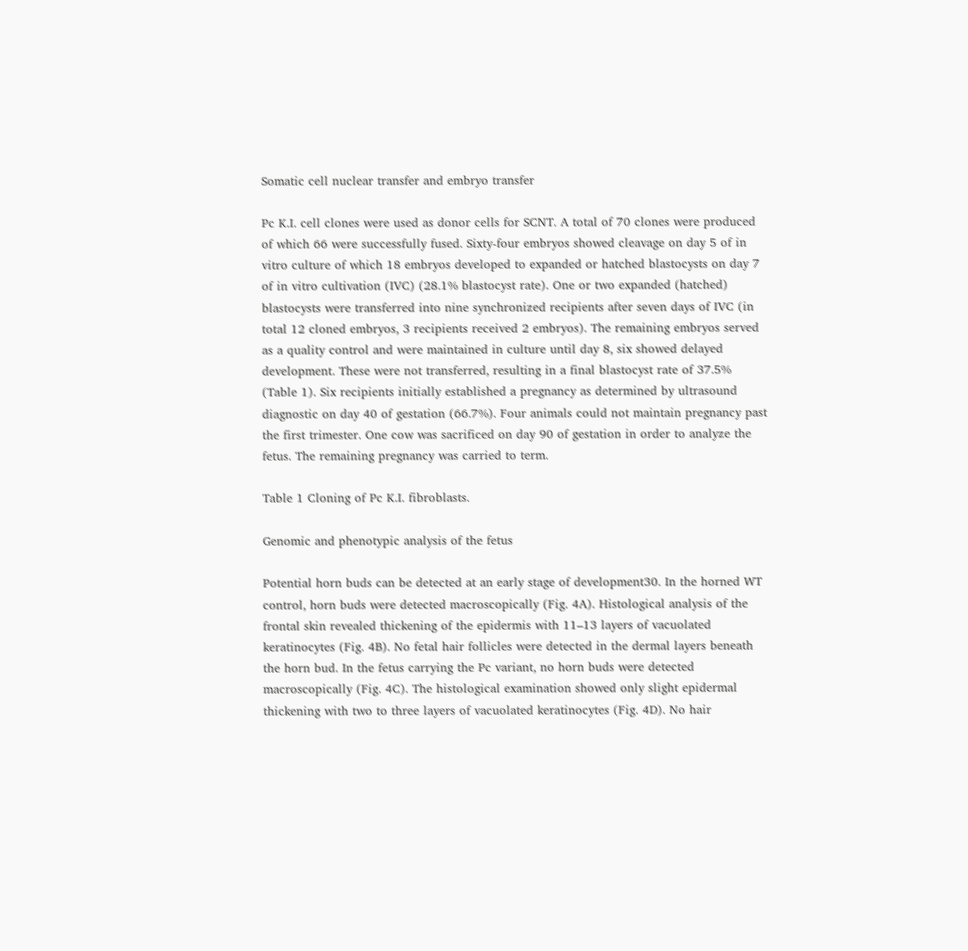Somatic cell nuclear transfer and embryo transfer

Pc K.I. cell clones were used as donor cells for SCNT. A total of 70 clones were produced of which 66 were successfully fused. Sixty-four embryos showed cleavage on day 5 of in vitro culture of which 18 embryos developed to expanded or hatched blastocysts on day 7 of in vitro cultivation (IVC) (28.1% blastocyst rate). One or two expanded (hatched) blastocysts were transferred into nine synchronized recipients after seven days of IVC (in total 12 cloned embryos, 3 recipients received 2 embryos). The remaining embryos served as a quality control and were maintained in culture until day 8, six showed delayed development. These were not transferred, resulting in a final blastocyst rate of 37.5% (Table 1). Six recipients initially established a pregnancy as determined by ultrasound diagnostic on day 40 of gestation (66.7%). Four animals could not maintain pregnancy past the first trimester. One cow was sacrificed on day 90 of gestation in order to analyze the fetus. The remaining pregnancy was carried to term.

Table 1 Cloning of Pc K.I. fibroblasts.

Genomic and phenotypic analysis of the fetus

Potential horn buds can be detected at an early stage of development30. In the horned WT control, horn buds were detected macroscopically (Fig. 4A). Histological analysis of the frontal skin revealed thickening of the epidermis with 11–13 layers of vacuolated keratinocytes (Fig. 4B). No fetal hair follicles were detected in the dermal layers beneath the horn bud. In the fetus carrying the Pc variant, no horn buds were detected macroscopically (Fig. 4C). The histological examination showed only slight epidermal thickening with two to three layers of vacuolated keratinocytes (Fig. 4D). No hair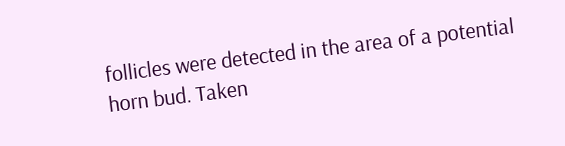follicles were detected in the area of a potential horn bud. Taken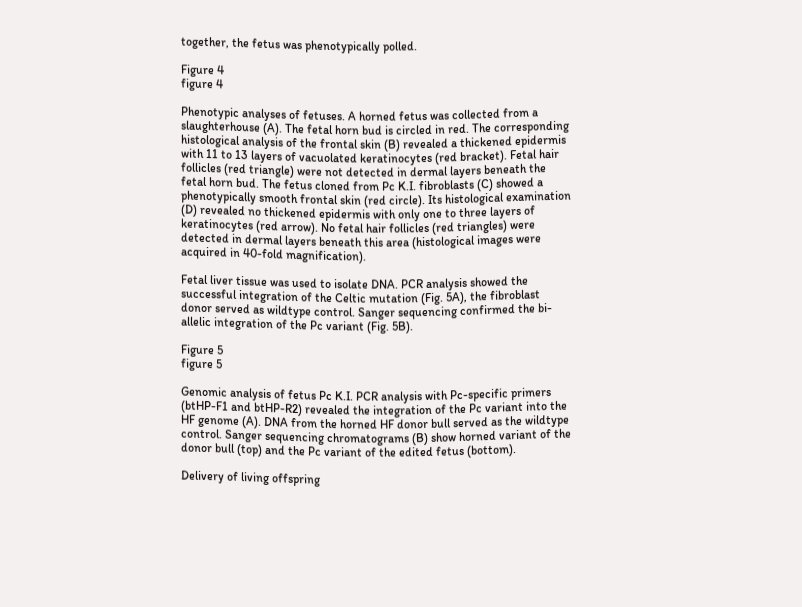together, the fetus was phenotypically polled.

Figure 4
figure 4

Phenotypic analyses of fetuses. A horned fetus was collected from a slaughterhouse (A). The fetal horn bud is circled in red. The corresponding histological analysis of the frontal skin (B) revealed a thickened epidermis with 11 to 13 layers of vacuolated keratinocytes (red bracket). Fetal hair follicles (red triangle) were not detected in dermal layers beneath the fetal horn bud. The fetus cloned from Pc K.I. fibroblasts (C) showed a phenotypically smooth frontal skin (red circle). Its histological examination (D) revealed no thickened epidermis with only one to three layers of keratinocytes (red arrow). No fetal hair follicles (red triangles) were detected in dermal layers beneath this area (histological images were acquired in 40-fold magnification).

Fetal liver tissue was used to isolate DNA. PCR analysis showed the successful integration of the Celtic mutation (Fig. 5A), the fibroblast donor served as wildtype control. Sanger sequencing confirmed the bi-allelic integration of the Pc variant (Fig. 5B).

Figure 5
figure 5

Genomic analysis of fetus Pc K.I. PCR analysis with Pc-specific primers (btHP-F1 and btHP-R2) revealed the integration of the Pc variant into the HF genome (A). DNA from the horned HF donor bull served as the wildtype control. Sanger sequencing chromatograms (B) show horned variant of the donor bull (top) and the Pc variant of the edited fetus (bottom).

Delivery of living offspring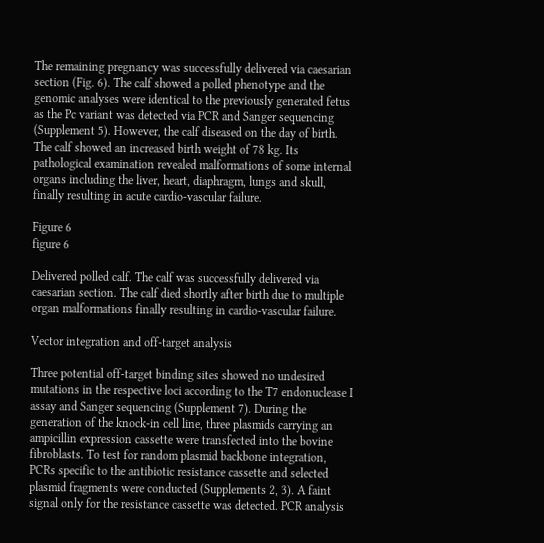The remaining pregnancy was successfully delivered via caesarian section (Fig. 6). The calf showed a polled phenotype and the genomic analyses were identical to the previously generated fetus as the Pc variant was detected via PCR and Sanger sequencing (Supplement 5). However, the calf diseased on the day of birth. The calf showed an increased birth weight of 78 kg. Its pathological examination revealed malformations of some internal organs including the liver, heart, diaphragm, lungs and skull, finally resulting in acute cardio-vascular failure.

Figure 6
figure 6

Delivered polled calf. The calf was successfully delivered via caesarian section. The calf died shortly after birth due to multiple organ malformations finally resulting in cardio-vascular failure.

Vector integration and off-target analysis

Three potential off-target binding sites showed no undesired mutations in the respective loci according to the T7 endonuclease I assay and Sanger sequencing (Supplement 7). During the generation of the knock-in cell line, three plasmids carrying an ampicillin expression cassette were transfected into the bovine fibroblasts. To test for random plasmid backbone integration, PCRs specific to the antibiotic resistance cassette and selected plasmid fragments were conducted (Supplements 2, 3). A faint signal only for the resistance cassette was detected. PCR analysis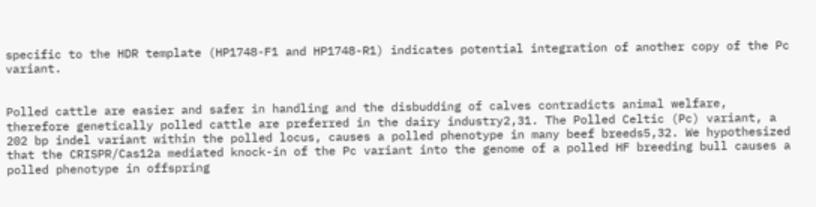specific to the HDR template (HP1748-F1 and HP1748-R1) indicates potential integration of another copy of the Pc variant.


Polled cattle are easier and safer in handling and the disbudding of calves contradicts animal welfare, therefore genetically polled cattle are preferred in the dairy industry2,31. The Polled Celtic (Pc) variant, a 202 bp indel variant within the polled locus, causes a polled phenotype in many beef breeds5,32. We hypothesized that the CRISPR/Cas12a mediated knock-in of the Pc variant into the genome of a polled HF breeding bull causes a polled phenotype in offspring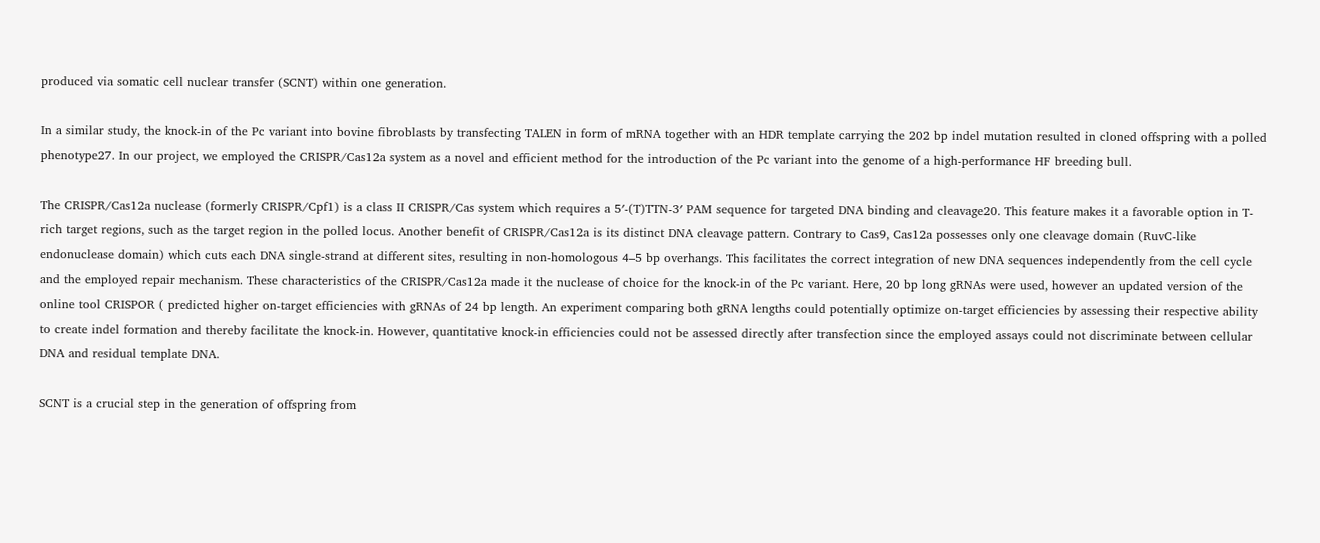produced via somatic cell nuclear transfer (SCNT) within one generation.

In a similar study, the knock-in of the Pc variant into bovine fibroblasts by transfecting TALEN in form of mRNA together with an HDR template carrying the 202 bp indel mutation resulted in cloned offspring with a polled phenotype27. In our project, we employed the CRISPR/Cas12a system as a novel and efficient method for the introduction of the Pc variant into the genome of a high-performance HF breeding bull.

The CRISPR/Cas12a nuclease (formerly CRISPR/Cpf1) is a class II CRISPR/Cas system which requires a 5′-(T)TTN-3′ PAM sequence for targeted DNA binding and cleavage20. This feature makes it a favorable option in T-rich target regions, such as the target region in the polled locus. Another benefit of CRISPR/Cas12a is its distinct DNA cleavage pattern. Contrary to Cas9, Cas12a possesses only one cleavage domain (RuvC-like endonuclease domain) which cuts each DNA single-strand at different sites, resulting in non-homologous 4–5 bp overhangs. This facilitates the correct integration of new DNA sequences independently from the cell cycle and the employed repair mechanism. These characteristics of the CRISPR/Cas12a made it the nuclease of choice for the knock-in of the Pc variant. Here, 20 bp long gRNAs were used, however an updated version of the online tool CRISPOR ( predicted higher on-target efficiencies with gRNAs of 24 bp length. An experiment comparing both gRNA lengths could potentially optimize on-target efficiencies by assessing their respective ability to create indel formation and thereby facilitate the knock-in. However, quantitative knock-in efficiencies could not be assessed directly after transfection since the employed assays could not discriminate between cellular DNA and residual template DNA.

SCNT is a crucial step in the generation of offspring from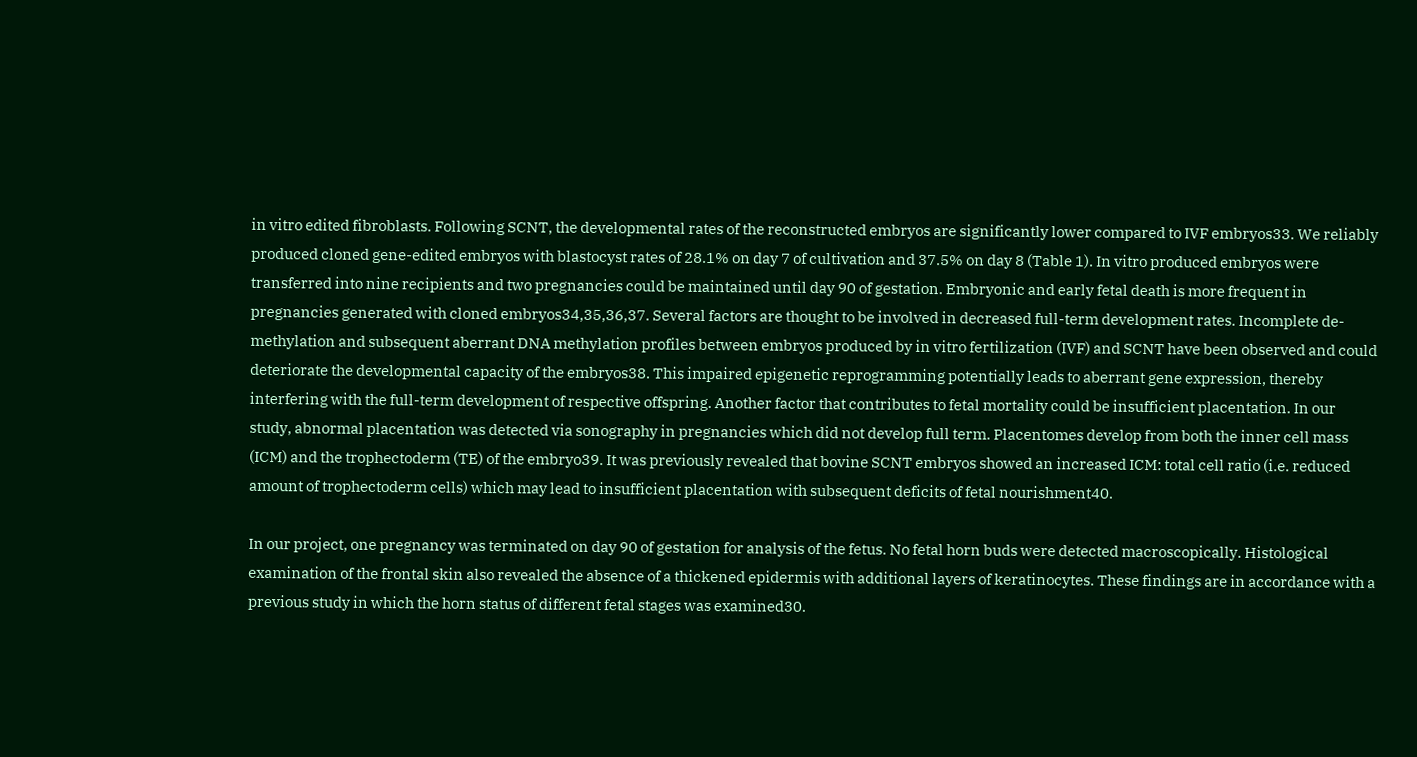in vitro edited fibroblasts. Following SCNT, the developmental rates of the reconstructed embryos are significantly lower compared to IVF embryos33. We reliably produced cloned gene-edited embryos with blastocyst rates of 28.1% on day 7 of cultivation and 37.5% on day 8 (Table 1). In vitro produced embryos were transferred into nine recipients and two pregnancies could be maintained until day 90 of gestation. Embryonic and early fetal death is more frequent in pregnancies generated with cloned embryos34,35,36,37. Several factors are thought to be involved in decreased full-term development rates. Incomplete de-methylation and subsequent aberrant DNA methylation profiles between embryos produced by in vitro fertilization (IVF) and SCNT have been observed and could deteriorate the developmental capacity of the embryos38. This impaired epigenetic reprogramming potentially leads to aberrant gene expression, thereby interfering with the full-term development of respective offspring. Another factor that contributes to fetal mortality could be insufficient placentation. In our study, abnormal placentation was detected via sonography in pregnancies which did not develop full term. Placentomes develop from both the inner cell mass (ICM) and the trophectoderm (TE) of the embryo39. It was previously revealed that bovine SCNT embryos showed an increased ICM: total cell ratio (i.e. reduced amount of trophectoderm cells) which may lead to insufficient placentation with subsequent deficits of fetal nourishment40.

In our project, one pregnancy was terminated on day 90 of gestation for analysis of the fetus. No fetal horn buds were detected macroscopically. Histological examination of the frontal skin also revealed the absence of a thickened epidermis with additional layers of keratinocytes. These findings are in accordance with a previous study in which the horn status of different fetal stages was examined30.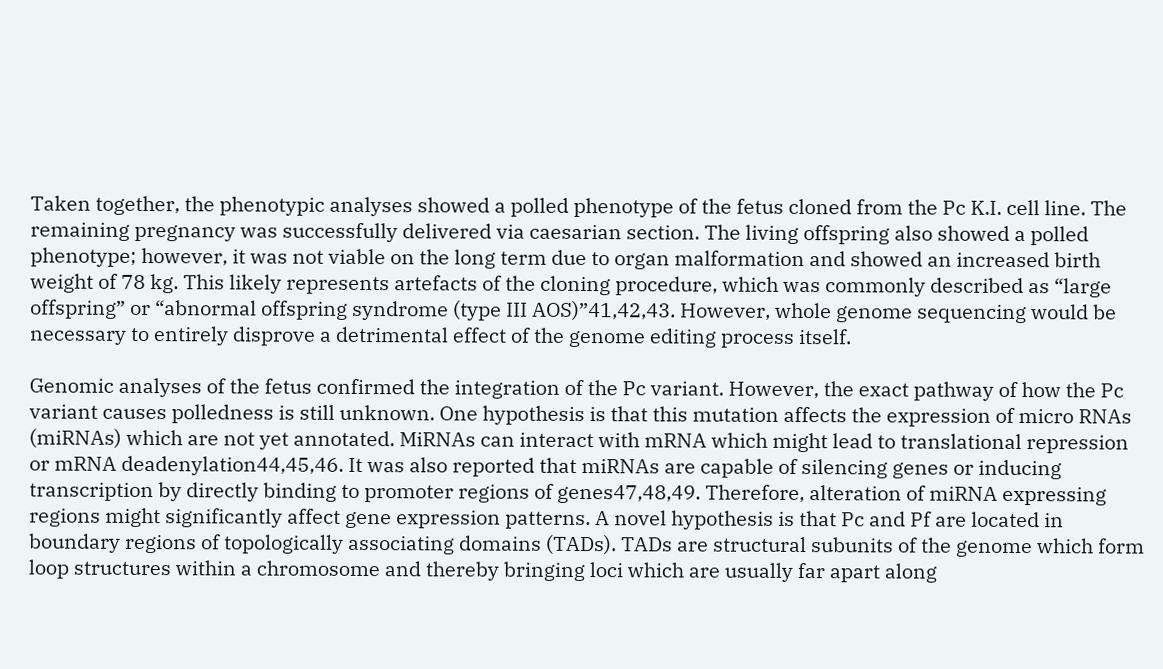Taken together, the phenotypic analyses showed a polled phenotype of the fetus cloned from the Pc K.I. cell line. The remaining pregnancy was successfully delivered via caesarian section. The living offspring also showed a polled phenotype; however, it was not viable on the long term due to organ malformation and showed an increased birth weight of 78 kg. This likely represents artefacts of the cloning procedure, which was commonly described as “large offspring” or “abnormal offspring syndrome (type III AOS)”41,42,43. However, whole genome sequencing would be necessary to entirely disprove a detrimental effect of the genome editing process itself.

Genomic analyses of the fetus confirmed the integration of the Pc variant. However, the exact pathway of how the Pc variant causes polledness is still unknown. One hypothesis is that this mutation affects the expression of micro RNAs (miRNAs) which are not yet annotated. MiRNAs can interact with mRNA which might lead to translational repression or mRNA deadenylation44,45,46. It was also reported that miRNAs are capable of silencing genes or inducing transcription by directly binding to promoter regions of genes47,48,49. Therefore, alteration of miRNA expressing regions might significantly affect gene expression patterns. A novel hypothesis is that Pc and Pf are located in boundary regions of topologically associating domains (TADs). TADs are structural subunits of the genome which form loop structures within a chromosome and thereby bringing loci which are usually far apart along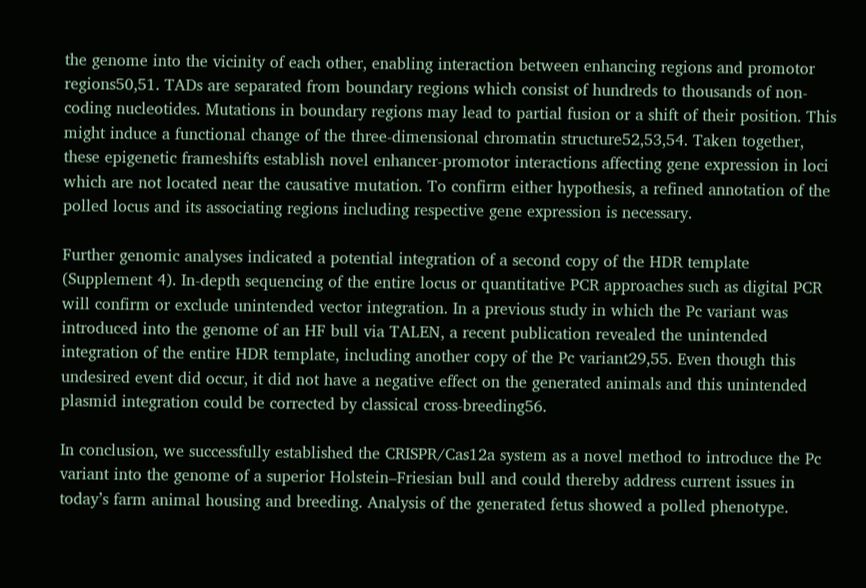the genome into the vicinity of each other, enabling interaction between enhancing regions and promotor regions50,51. TADs are separated from boundary regions which consist of hundreds to thousands of non-coding nucleotides. Mutations in boundary regions may lead to partial fusion or a shift of their position. This might induce a functional change of the three-dimensional chromatin structure52,53,54. Taken together, these epigenetic frameshifts establish novel enhancer-promotor interactions affecting gene expression in loci which are not located near the causative mutation. To confirm either hypothesis, a refined annotation of the polled locus and its associating regions including respective gene expression is necessary.

Further genomic analyses indicated a potential integration of a second copy of the HDR template (Supplement 4). In-depth sequencing of the entire locus or quantitative PCR approaches such as digital PCR will confirm or exclude unintended vector integration. In a previous study in which the Pc variant was introduced into the genome of an HF bull via TALEN, a recent publication revealed the unintended integration of the entire HDR template, including another copy of the Pc variant29,55. Even though this undesired event did occur, it did not have a negative effect on the generated animals and this unintended plasmid integration could be corrected by classical cross-breeding56.

In conclusion, we successfully established the CRISPR/Cas12a system as a novel method to introduce the Pc variant into the genome of a superior Holstein–Friesian bull and could thereby address current issues in today’s farm animal housing and breeding. Analysis of the generated fetus showed a polled phenotype.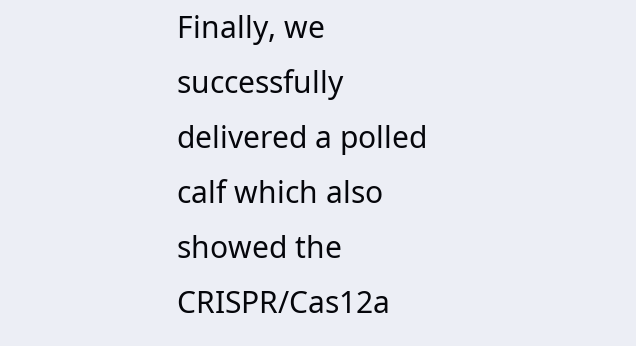Finally, we successfully delivered a polled calf which also showed the CRISPR/Cas12a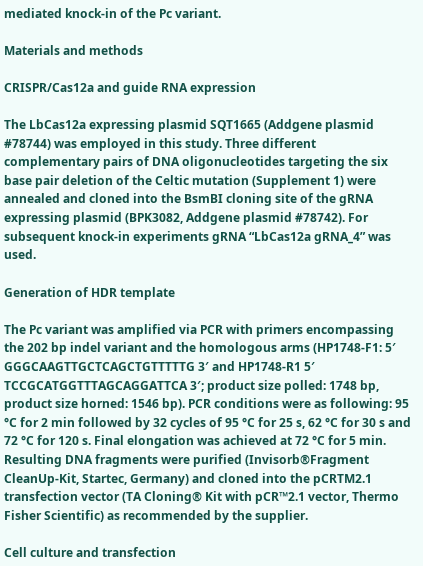mediated knock-in of the Pc variant.

Materials and methods

CRISPR/Cas12a and guide RNA expression

The LbCas12a expressing plasmid SQT1665 (Addgene plasmid #78744) was employed in this study. Three different complementary pairs of DNA oligonucleotides targeting the six base pair deletion of the Celtic mutation (Supplement 1) were annealed and cloned into the BsmBI cloning site of the gRNA expressing plasmid (BPK3082, Addgene plasmid #78742). For subsequent knock-in experiments gRNA “LbCas12a gRNA_4” was used.

Generation of HDR template

The Pc variant was amplified via PCR with primers encompassing the 202 bp indel variant and the homologous arms (HP1748-F1: 5′ GGGCAAGTTGCTCAGCTGTTTTTG 3′ and HP1748-R1 5′ TCCGCATGGTTTAGCAGGATTCA 3′; product size polled: 1748 bp, product size horned: 1546 bp). PCR conditions were as following: 95 °C for 2 min followed by 32 cycles of 95 °C for 25 s, 62 °C for 30 s and 72 °C for 120 s. Final elongation was achieved at 72 °C for 5 min. Resulting DNA fragments were purified (Invisorb®Fragment CleanUp-Kit, Startec, Germany) and cloned into the pCRTM2.1 transfection vector (TA Cloning® Kit with pCR™2.1 vector, Thermo Fisher Scientific) as recommended by the supplier.

Cell culture and transfection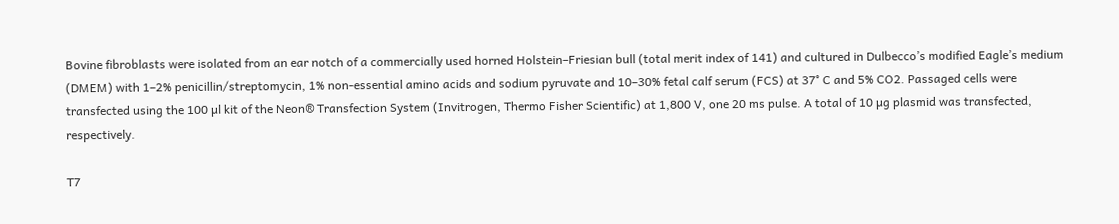Bovine fibroblasts were isolated from an ear notch of a commercially used horned Holstein–Friesian bull (total merit index of 141) and cultured in Dulbecco’s modified Eagle’s medium (DMEM) with 1–2% penicillin/streptomycin, 1% non-essential amino acids and sodium pyruvate and 10–30% fetal calf serum (FCS) at 37° C and 5% CO2. Passaged cells were transfected using the 100 µl kit of the Neon® Transfection System (Invitrogen, Thermo Fisher Scientific) at 1,800 V, one 20 ms pulse. A total of 10 µg plasmid was transfected, respectively.

T7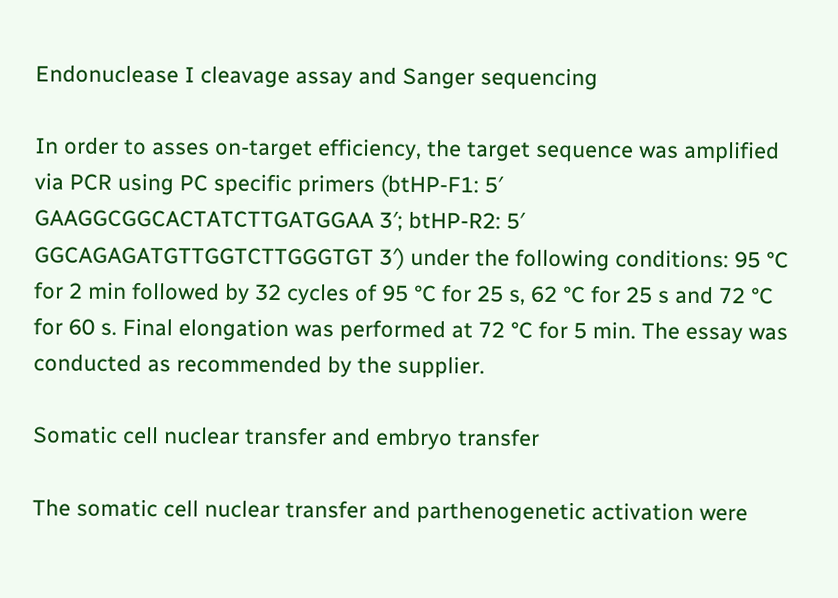Endonuclease I cleavage assay and Sanger sequencing

In order to asses on-target efficiency, the target sequence was amplified via PCR using PC specific primers (btHP-F1: 5′ GAAGGCGGCACTATCTTGATGGAA 3′; btHP-R2: 5′ GGCAGAGATGTTGGTCTTGGGTGT 3′) under the following conditions: 95 °C for 2 min followed by 32 cycles of 95 °C for 25 s, 62 °C for 25 s and 72 °C for 60 s. Final elongation was performed at 72 °C for 5 min. The essay was conducted as recommended by the supplier.

Somatic cell nuclear transfer and embryo transfer

The somatic cell nuclear transfer and parthenogenetic activation were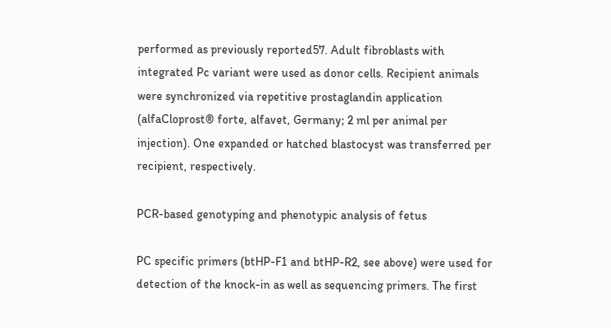performed as previously reported57. Adult fibroblasts with integrated Pc variant were used as donor cells. Recipient animals were synchronized via repetitive prostaglandin application (alfaCloprost® forte, alfavet, Germany; 2 ml per animal per injection). One expanded or hatched blastocyst was transferred per recipient, respectively.

PCR-based genotyping and phenotypic analysis of fetus

PC specific primers (btHP-F1 and btHP-R2, see above) were used for detection of the knock-in as well as sequencing primers. The first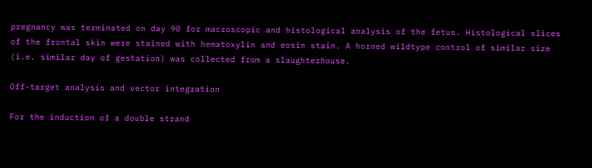pregnancy was terminated on day 90 for macroscopic and histological analysis of the fetus. Histological slices of the frontal skin were stained with hematoxylin and eosin stain. A horned wildtype control of similar size (i.e. similar day of gestation) was collected from a slaughterhouse.

Off-target analysis and vector integration

For the induction of a double strand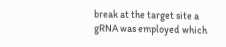break at the target site a gRNA was employed which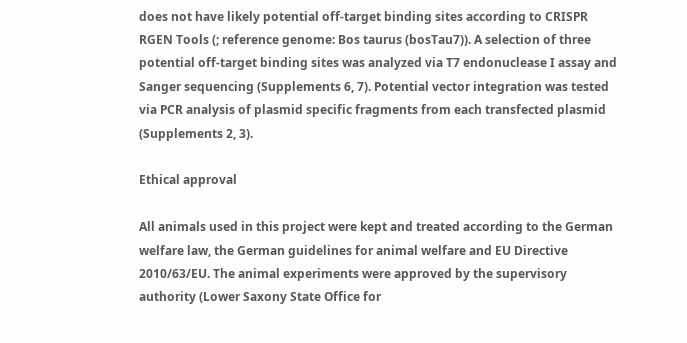does not have likely potential off-target binding sites according to CRISPR RGEN Tools (; reference genome: Bos taurus (bosTau7)). A selection of three potential off-target binding sites was analyzed via T7 endonuclease I assay and Sanger sequencing (Supplements 6, 7). Potential vector integration was tested via PCR analysis of plasmid specific fragments from each transfected plasmid (Supplements 2, 3).

Ethical approval

All animals used in this project were kept and treated according to the German welfare law, the German guidelines for animal welfare and EU Directive 2010/63/EU. The animal experiments were approved by the supervisory authority (Lower Saxony State Office for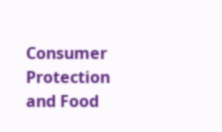Consumer Protection and Food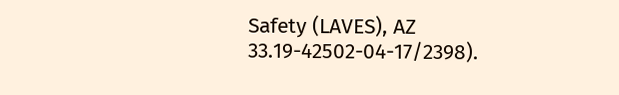Safety (LAVES), AZ 33.19-42502-04-17/2398).